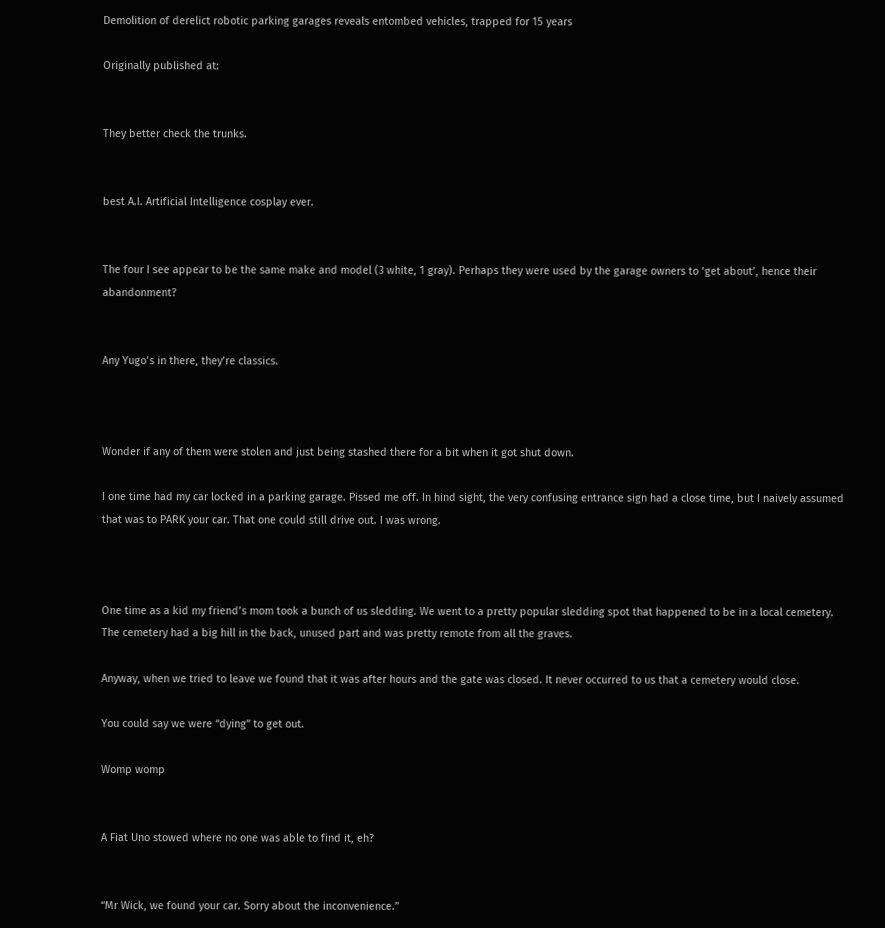Demolition of derelict robotic parking garages reveals entombed vehicles, trapped for 15 years

Originally published at:


They better check the trunks.


best A.I. Artificial Intelligence cosplay ever.


The four I see appear to be the same make and model (3 white, 1 gray). Perhaps they were used by the garage owners to ‘get about’, hence their abandonment?


Any Yugo’s in there, they’re classics.



Wonder if any of them were stolen and just being stashed there for a bit when it got shut down.

I one time had my car locked in a parking garage. Pissed me off. In hind sight, the very confusing entrance sign had a close time, but I naively assumed that was to PARK your car. That one could still drive out. I was wrong.



One time as a kid my friend’s mom took a bunch of us sledding. We went to a pretty popular sledding spot that happened to be in a local cemetery. The cemetery had a big hill in the back, unused part and was pretty remote from all the graves.

Anyway, when we tried to leave we found that it was after hours and the gate was closed. It never occurred to us that a cemetery would close.

You could say we were “dying” to get out.

Womp womp


A Fiat Uno stowed where no one was able to find it, eh?


“Mr Wick, we found your car. Sorry about the inconvenience.”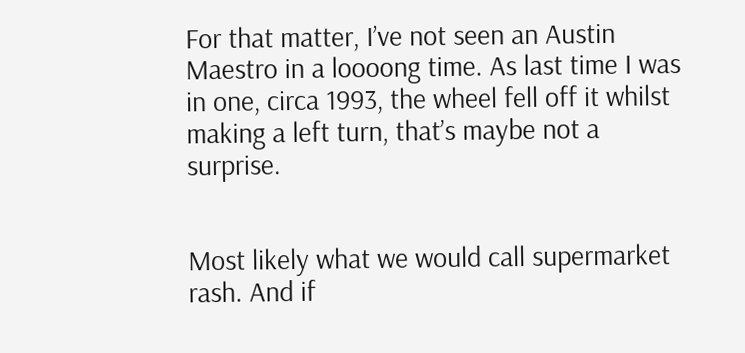For that matter, I’ve not seen an Austin Maestro in a loooong time. As last time I was in one, circa 1993, the wheel fell off it whilst making a left turn, that’s maybe not a surprise.


Most likely what we would call supermarket rash. And if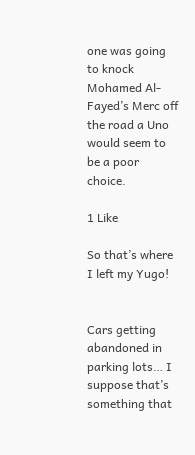one was going to knock Mohamed Al-Fayed’s Merc off the road a Uno would seem to be a poor choice.

1 Like

So that’s where I left my Yugo!


Cars getting abandoned in parking lots… I suppose that’s something that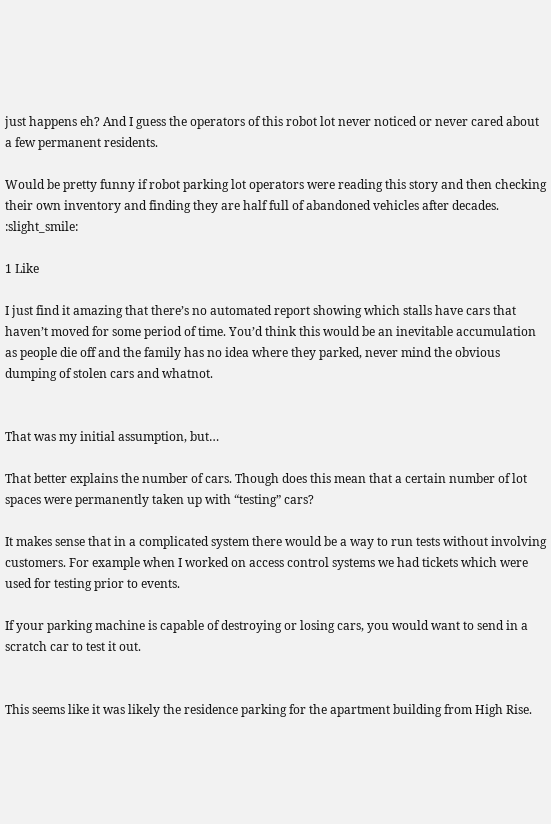just happens eh? And I guess the operators of this robot lot never noticed or never cared about a few permanent residents.

Would be pretty funny if robot parking lot operators were reading this story and then checking their own inventory and finding they are half full of abandoned vehicles after decades. :slight_smile:

1 Like

I just find it amazing that there’s no automated report showing which stalls have cars that haven’t moved for some period of time. You’d think this would be an inevitable accumulation as people die off and the family has no idea where they parked, never mind the obvious dumping of stolen cars and whatnot.


That was my initial assumption, but…

That better explains the number of cars. Though does this mean that a certain number of lot spaces were permanently taken up with “testing” cars?

It makes sense that in a complicated system there would be a way to run tests without involving customers. For example when I worked on access control systems we had tickets which were used for testing prior to events.

If your parking machine is capable of destroying or losing cars, you would want to send in a scratch car to test it out.


This seems like it was likely the residence parking for the apartment building from High Rise.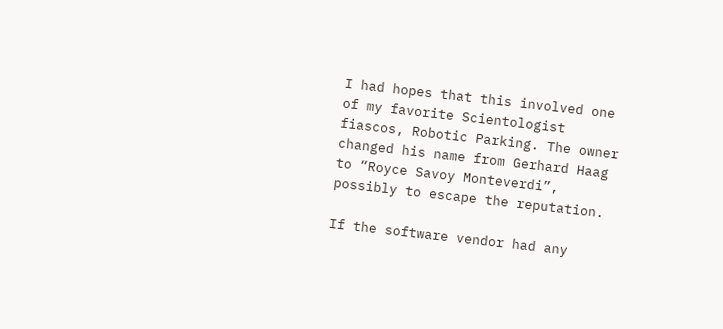I had hopes that this involved one of my favorite Scientologist fiascos, Robotic Parking. The owner changed his name from Gerhard Haag to “Royce Savoy Monteverdi”, possibly to escape the reputation.

If the software vendor had any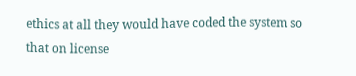ethics at all they would have coded the system so that on license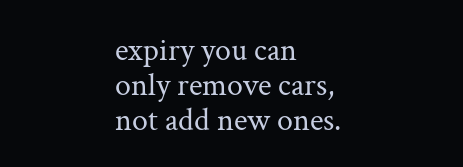expiry you can only remove cars, not add new ones.